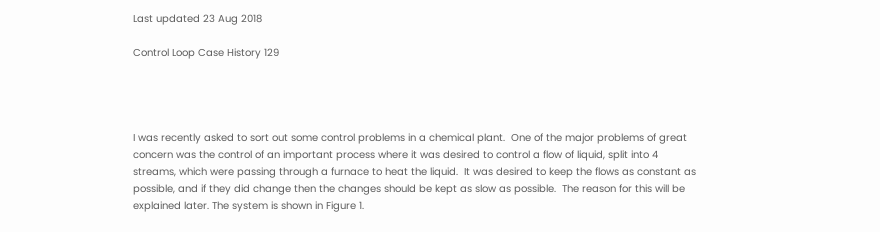Last updated 23 Aug 2018

Control Loop Case History 129




I was recently asked to sort out some control problems in a chemical plant.  One of the major problems of great concern was the control of an important process where it was desired to control a flow of liquid, split into 4 streams, which were passing through a furnace to heat the liquid.  It was desired to keep the flows as constant as possible, and if they did change then the changes should be kept as slow as possible.  The reason for this will be explained later. The system is shown in Figure 1.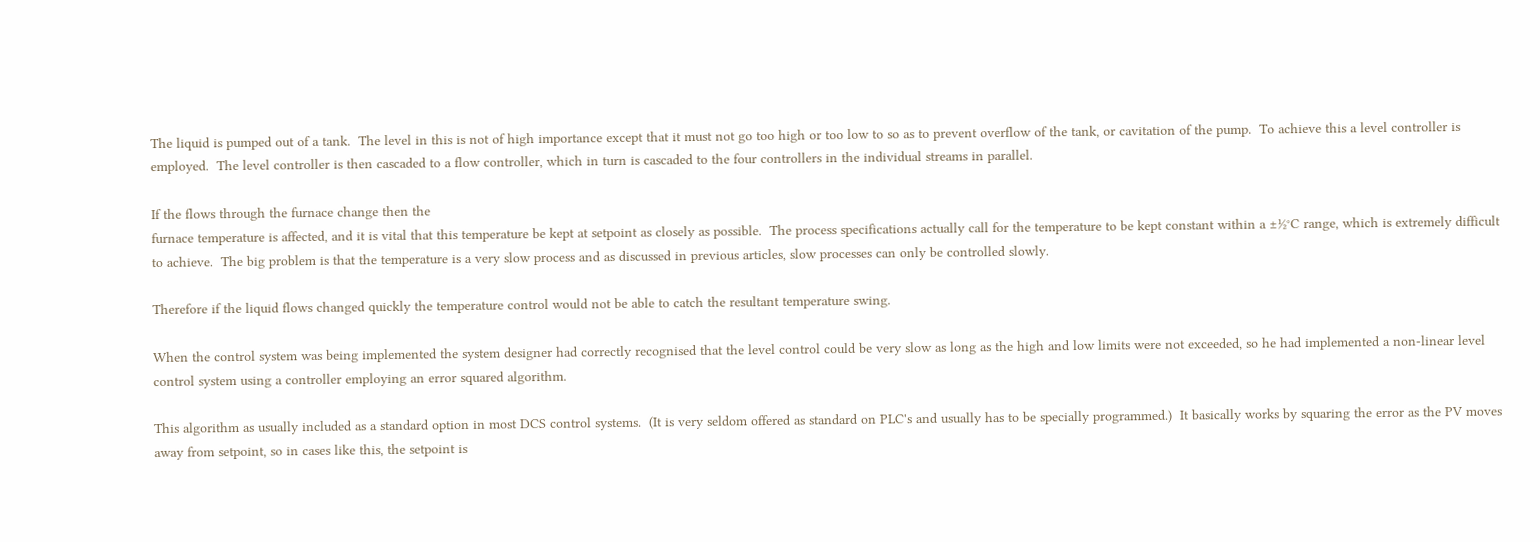The liquid is pumped out of a tank.  The level in this is not of high importance except that it must not go too high or too low to so as to prevent overflow of the tank, or cavitation of the pump.  To achieve this a level controller is employed.  The level controller is then cascaded to a flow controller, which in turn is cascaded to the four controllers in the individual streams in parallel.

If the flows through the furnace change then the
furnace temperature is affected, and it is vital that this temperature be kept at setpoint as closely as possible.  The process specifications actually call for the temperature to be kept constant within a ±½°C range, which is extremely difficult to achieve.  The big problem is that the temperature is a very slow process and as discussed in previous articles, slow processes can only be controlled slowly.

Therefore if the liquid flows changed quickly the temperature control would not be able to catch the resultant temperature swing.

When the control system was being implemented the system designer had correctly recognised that the level control could be very slow as long as the high and low limits were not exceeded, so he had implemented a non-linear level control system using a controller employing an error squared algorithm.

This algorithm as usually included as a standard option in most DCS control systems.  (It is very seldom offered as standard on PLC's and usually has to be specially programmed.)  It basically works by squaring the error as the PV moves away from setpoint, so in cases like this, the setpoint is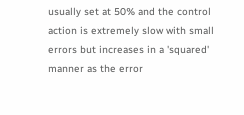usually set at 50% and the control action is extremely slow with small errors but increases in a 'squared' manner as the error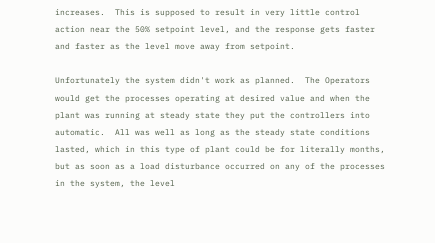increases.  This is supposed to result in very little control action near the 50% setpoint level, and the response gets faster and faster as the level move away from setpoint.

Unfortunately the system didn't work as planned.  The Operators would get the processes operating at desired value and when the plant was running at steady state they put the controllers into automatic.  All was well as long as the steady state conditions lasted, which in this type of plant could be for literally months, but as soon as a load disturbance occurred on any of the processes in the system, the level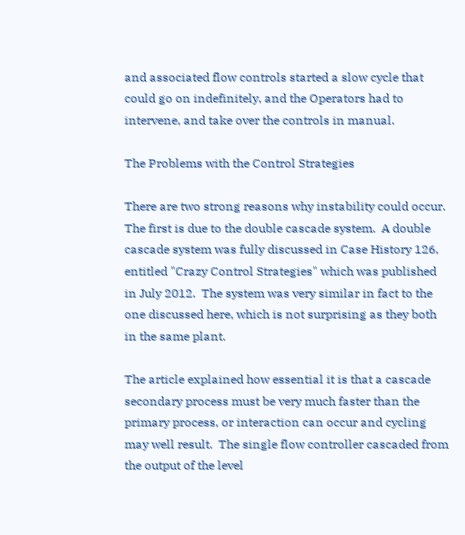and associated flow controls started a slow cycle that could go on indefinitely, and the Operators had to intervene, and take over the controls in manual.

The Problems with the Control Strategies

There are two strong reasons why instability could occur.  The first is due to the double cascade system.  A double cascade system was fully discussed in Case History 126, entitled "Crazy Control Strategies" which was published in July 2012.  The system was very similar in fact to the one discussed here, which is not surprising as they both in the same plant.

The article explained how essential it is that a cascade secondary process must be very much faster than the primary process, or interaction can occur and cycling may well result.  The single flow controller cascaded from the output of the level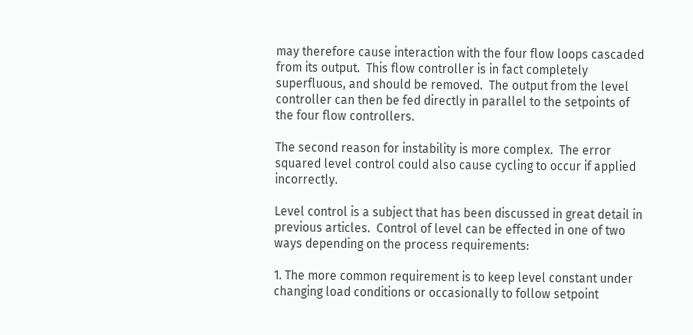may therefore cause interaction with the four flow loops cascaded from its output.  This flow controller is in fact completely superfluous, and should be removed.  The output from the level controller can then be fed directly in parallel to the setpoints of the four flow controllers.

The second reason for instability is more complex.  The error squared level control could also cause cycling to occur if applied incorrectly.

Level control is a subject that has been discussed in great detail in previous articles.  Control of level can be effected in one of two ways depending on the process requirements:

1. The more common requirement is to keep level constant under changing load conditions or occasionally to follow setpoint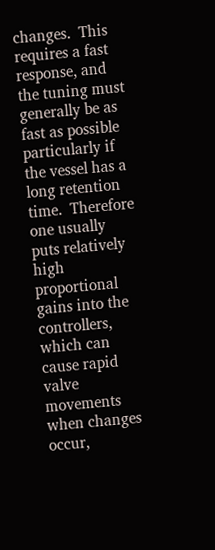changes.  This requires a fast response, and the tuning must generally be as fast as possible particularly if the vessel has a long retention time.  Therefore one usually puts relatively high proportional gains into the controllers, which can cause rapid valve movements when changes occur,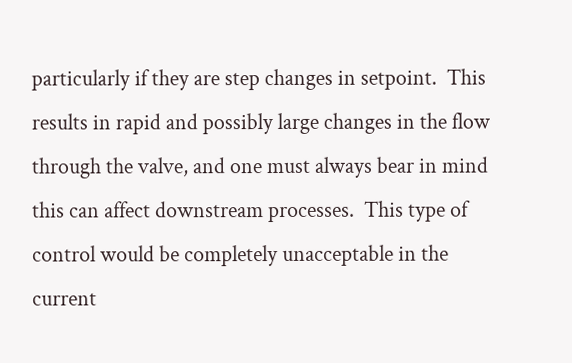particularly if they are step changes in setpoint.  This results in rapid and possibly large changes in the flow through the valve, and one must always bear in mind this can affect downstream processes.  This type of control would be completely unacceptable in the current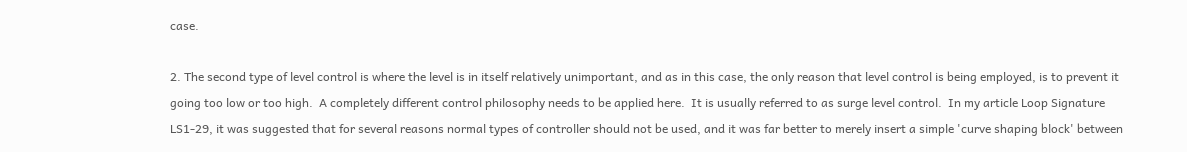case.

2. The second type of level control is where the level is in itself relatively unimportant, and as in this case, the only reason that level control is being employed, is to prevent it going too low or too high.  A completely different control philosophy needs to be applied here.  It is usually referred to as surge level control.  In my article Loop Signature LS1-29, it was suggested that for several reasons normal types of controller should not be used, and it was far better to merely insert a simple 'curve shaping block' between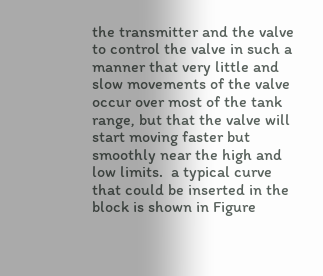the transmitter and the valve to control the valve in such a manner that very little and slow movements of the valve occur over most of the tank range, but that the valve will start moving faster but smoothly near the high and low limits.  a typical curve that could be inserted in the block is shown in Figure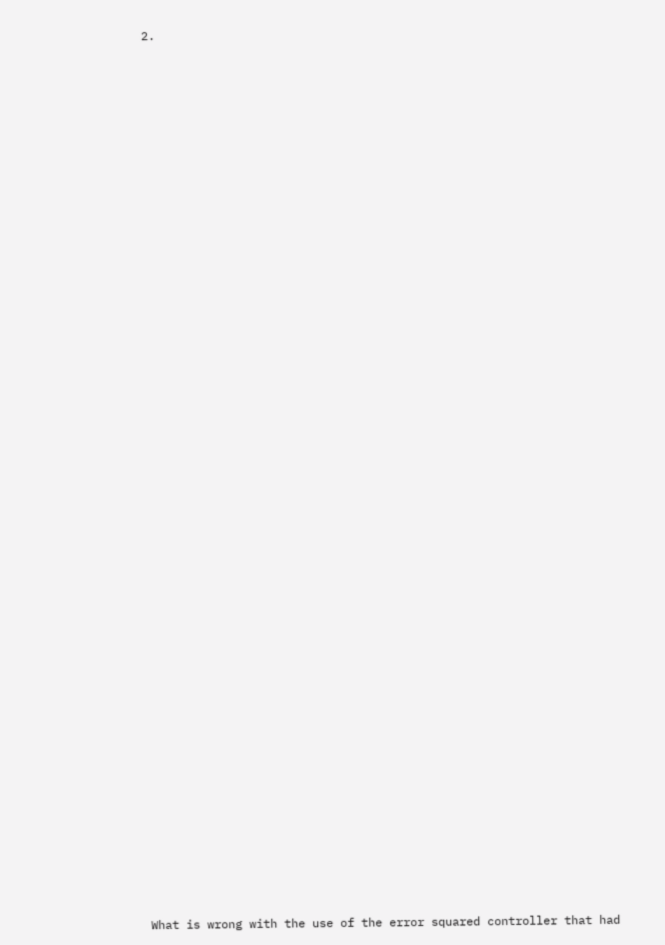2.






































What is wrong with the use of the error squared controller that had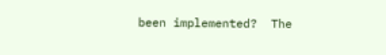been implemented?  The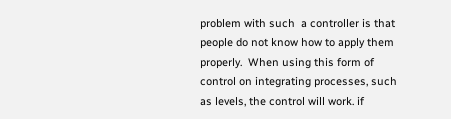problem with such  a controller is that people do not know how to apply them properly.  When using this form of control on integrating processes, such as levels, the control will work. if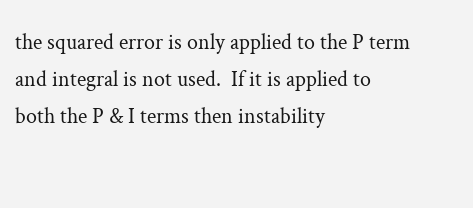the squared error is only applied to the P term and integral is not used.  If it is applied to both the P & I terms then instability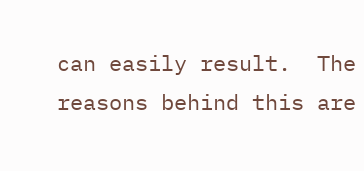can easily result.  The reasons behind this are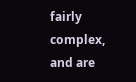fairly complex, and are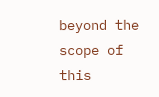beyond the scope of this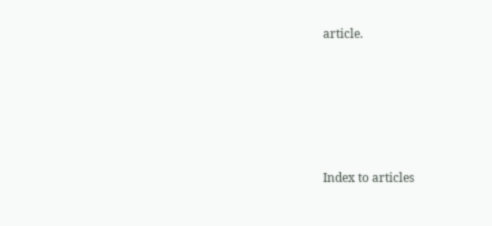article.





Index to articles